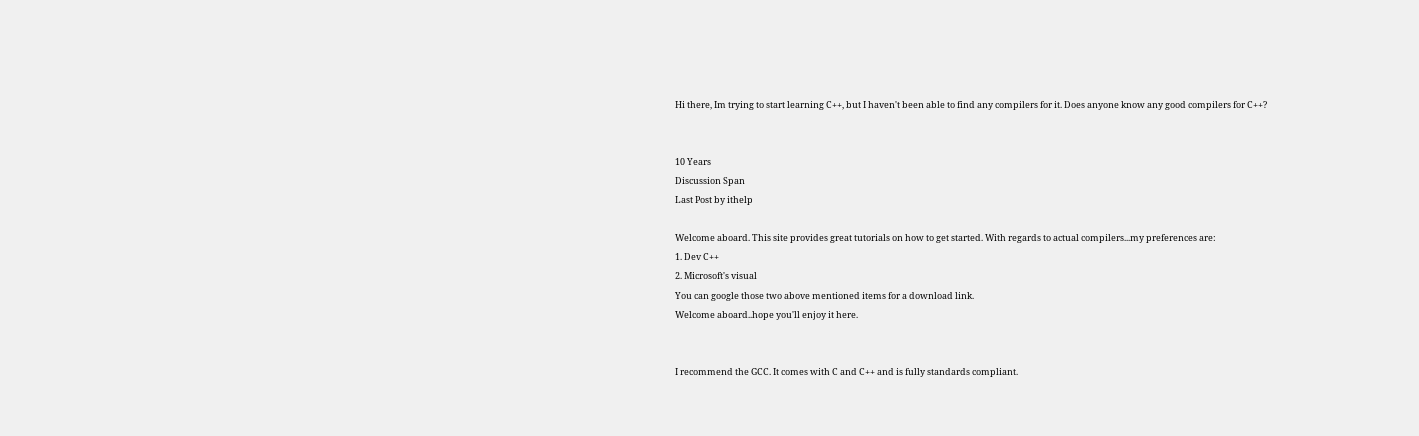Hi there, Im trying to start learning C++, but I haven't been able to find any compilers for it. Does anyone know any good compilers for C++?


10 Years
Discussion Span
Last Post by ithelp

Welcome aboard. This site provides great tutorials on how to get started. With regards to actual compilers...my preferences are:
1. Dev C++
2. Microsoft's visual
You can google those two above mentioned items for a download link.
Welcome aboard..hope you'll enjoy it here.


I recommend the GCC. It comes with C and C++ and is fully standards compliant.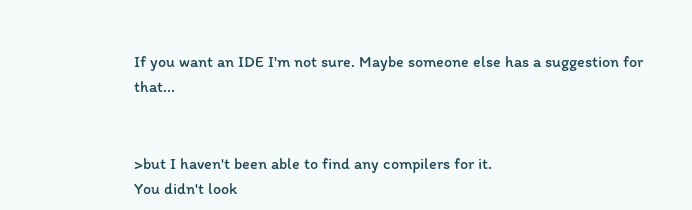If you want an IDE I'm not sure. Maybe someone else has a suggestion for that...


>but I haven't been able to find any compilers for it.
You didn't look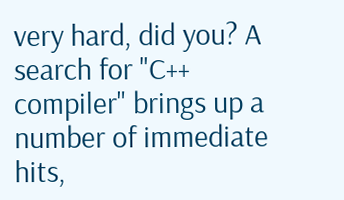very hard, did you? A search for "C++ compiler" brings up a number of immediate hits,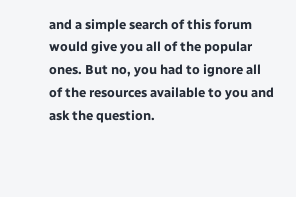and a simple search of this forum would give you all of the popular ones. But no, you had to ignore all of the resources available to you and ask the question.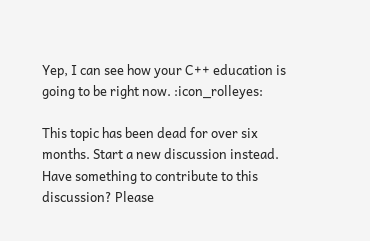Yep, I can see how your C++ education is going to be right now. :icon_rolleyes:

This topic has been dead for over six months. Start a new discussion instead.
Have something to contribute to this discussion? Please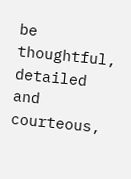be thoughtful, detailed and courteous,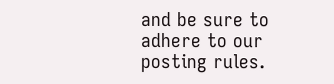and be sure to adhere to our posting rules.